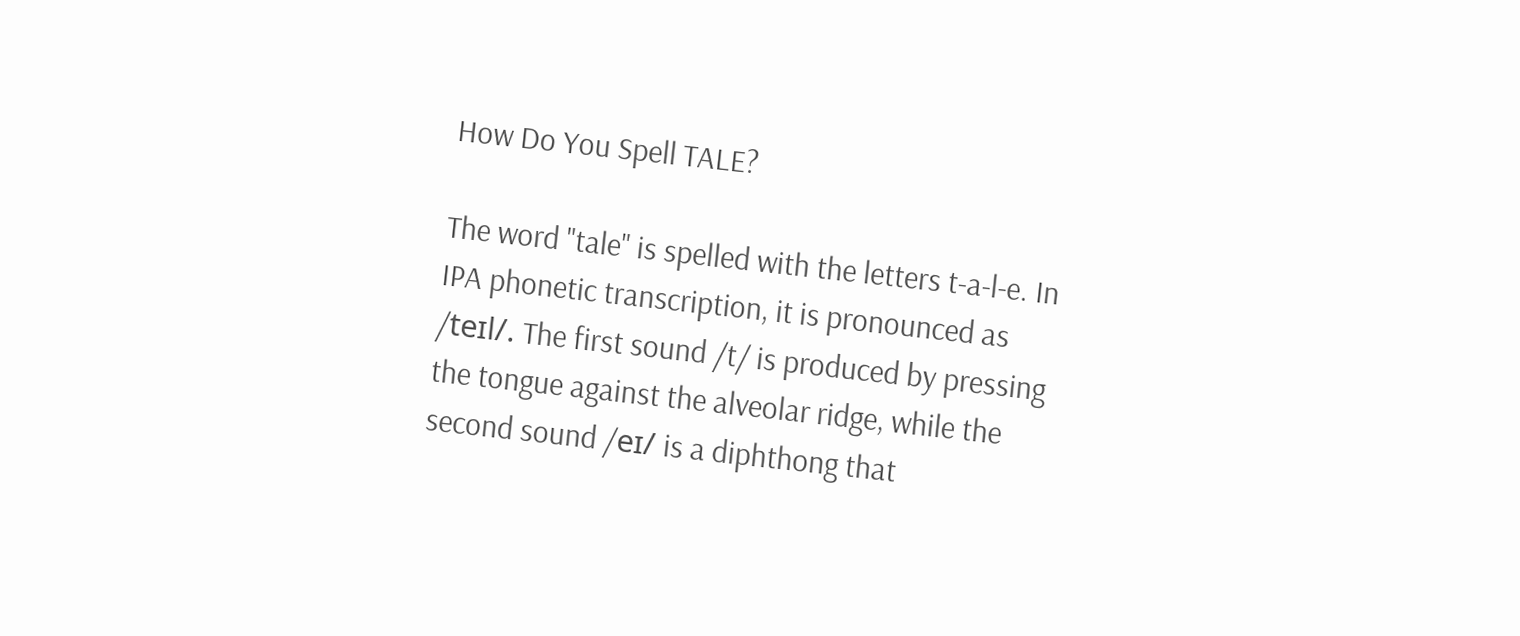How Do You Spell TALE?

The word "tale" is spelled with the letters t-a-l-e. In IPA phonetic transcription, it is pronounced as /teɪl/. The first sound /t/ is produced by pressing the tongue against the alveolar ridge, while the second sound /eɪ/ is a diphthong that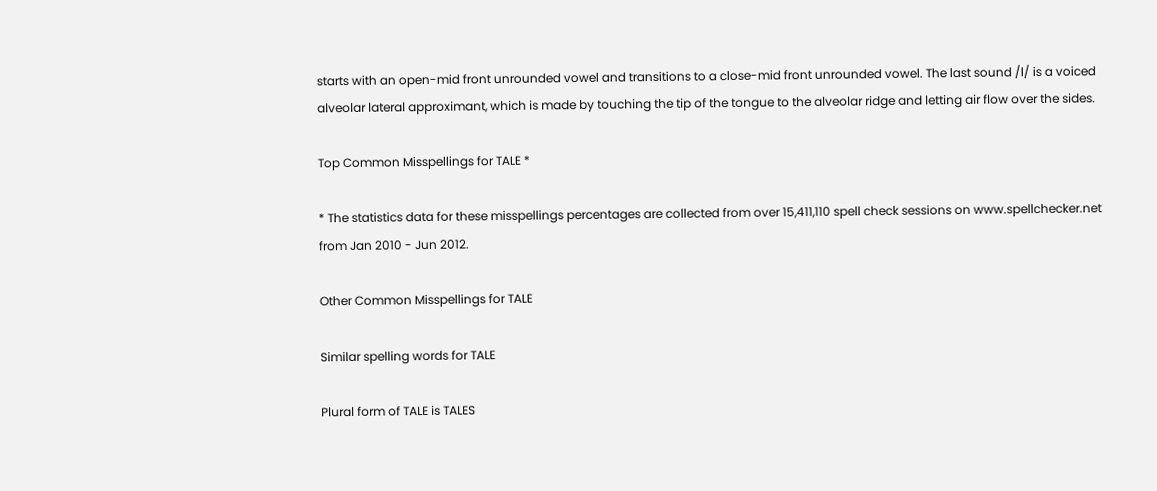starts with an open-mid front unrounded vowel and transitions to a close-mid front unrounded vowel. The last sound /l/ is a voiced alveolar lateral approximant, which is made by touching the tip of the tongue to the alveolar ridge and letting air flow over the sides.

Top Common Misspellings for TALE *

* The statistics data for these misspellings percentages are collected from over 15,411,110 spell check sessions on www.spellchecker.net from Jan 2010 - Jun 2012.

Other Common Misspellings for TALE

Similar spelling words for TALE

Plural form of TALE is TALES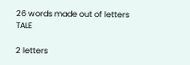26 words made out of letters TALE

2 letters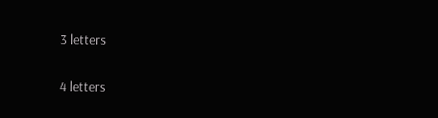3 letters

4 letters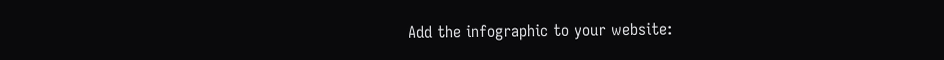Add the infographic to your website: